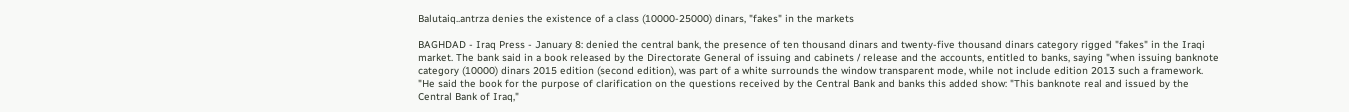Balutaiq..antrza denies the existence of a class (10000-25000) dinars, "fakes" in the markets

BAGHDAD - Iraq Press - January 8: denied the central bank, the presence of ten thousand dinars and twenty-five thousand dinars category rigged "fakes" in the Iraqi market. The bank said in a book released by the Directorate General of issuing and cabinets / release and the accounts, entitled to banks, saying "when issuing banknote category (10000) dinars 2015 edition (second edition), was part of a white surrounds the window transparent mode, while not include edition 2013 such a framework. "He said the book for the purpose of clarification on the questions received by the Central Bank and banks this added show: "This banknote real and issued by the Central Bank of Iraq,"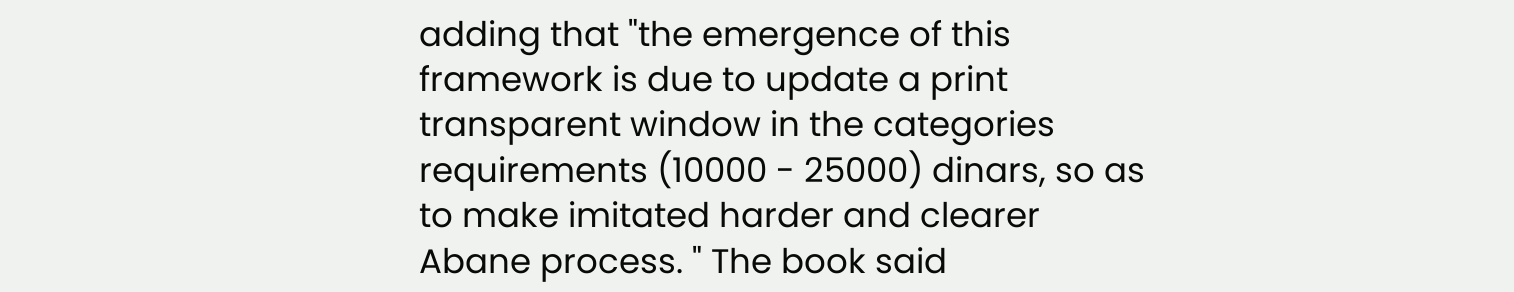adding that "the emergence of this framework is due to update a print transparent window in the categories requirements (10000 - 25000) dinars, so as to make imitated harder and clearer Abane process. " The book said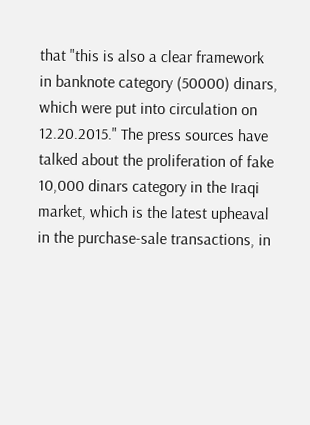that "this is also a clear framework in banknote category (50000) dinars, which were put into circulation on 12.20.2015." The press sources have talked about the proliferation of fake 10,000 dinars category in the Iraqi market, which is the latest upheaval in the purchase-sale transactions, in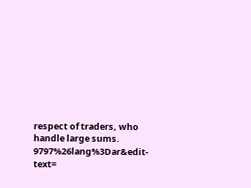respect of traders, who handle large sums. 9797%26lang%3Dar&edit-text=